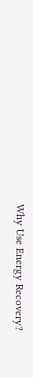Why Use Energy Recovery?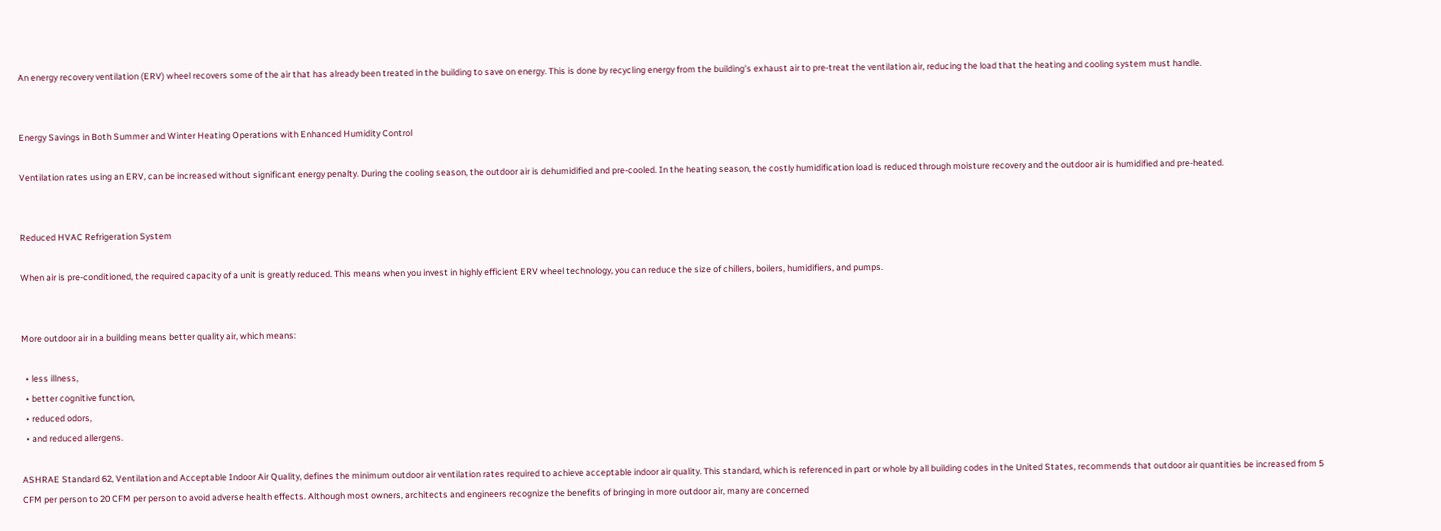An energy recovery ventilation (ERV) wheel recovers some of the air that has already been treated in the building to save on energy. This is done by recycling energy from the building's exhaust air to pre-treat the ventilation air, reducing the load that the heating and cooling system must handle.


Energy Savings in Both Summer and Winter Heating Operations with Enhanced Humidity Control

Ventilation rates using an ERV, can be increased without significant energy penalty. During the cooling season, the outdoor air is dehumidified and pre-cooled. In the heating season, the costly humidification load is reduced through moisture recovery and the outdoor air is humidified and pre-heated.


Reduced HVAC Refrigeration System

When air is pre-conditioned, the required capacity of a unit is greatly reduced. This means when you invest in highly efficient ERV wheel technology, you can reduce the size of chillers, boilers, humidifiers, and pumps.


More outdoor air in a building means better quality air, which means:

  • less illness,
  • better cognitive function,
  • reduced odors,
  • and reduced allergens.

ASHRAE Standard 62, Ventilation and Acceptable Indoor Air Quality, defines the minimum outdoor air ventilation rates required to achieve acceptable indoor air quality. This standard, which is referenced in part or whole by all building codes in the United States, recommends that outdoor air quantities be increased from 5 CFM per person to 20 CFM per person to avoid adverse health effects. Although most owners, architects and engineers recognize the benefits of bringing in more outdoor air, many are concerned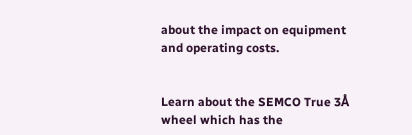about the impact on equipment and operating costs.


Learn about the SEMCO True 3Å wheel which has the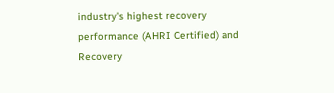industry's highest recovery performance (AHRI Certified) and Recovery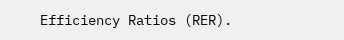Efficiency Ratios (RER).